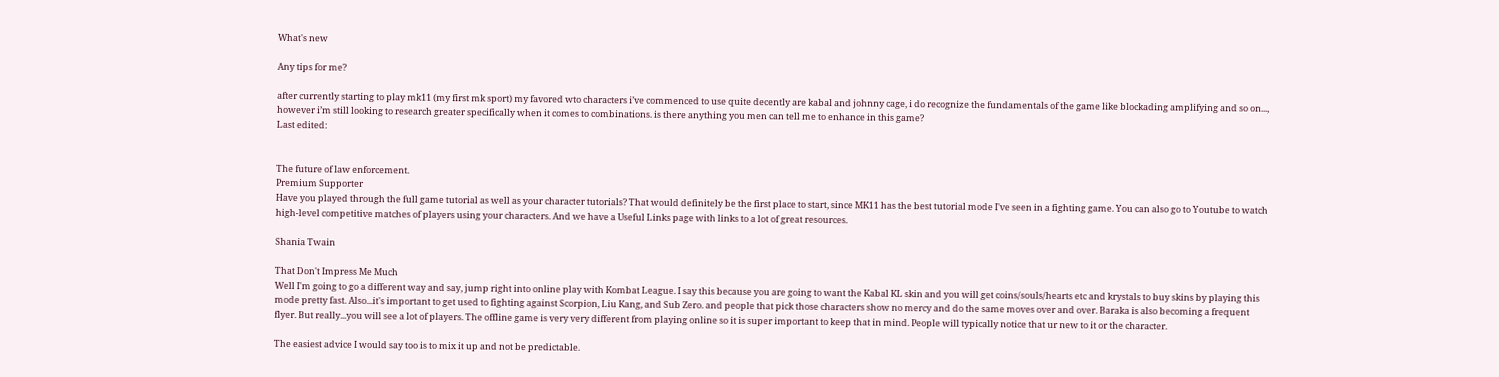What's new

Any tips for me?

after currently starting to play mk11 (my first mk sport) my favored wto characters i’ve commenced to use quite decently are kabal and johnny cage, i do recognize the fundamentals of the game like blockading amplifying and so on..., however i’m still looking to research greater specifically when it comes to combinations. is there anything you men can tell me to enhance in this game?
Last edited:


The future of law enforcement.
Premium Supporter
Have you played through the full game tutorial as well as your character tutorials? That would definitely be the first place to start, since MK11 has the best tutorial mode I've seen in a fighting game. You can also go to Youtube to watch high-level competitive matches of players using your characters. And we have a Useful Links page with links to a lot of great resources.

Shania Twain

That Don't Impress Me Much
Well I'm going to go a different way and say, jump right into online play with Kombat League. I say this because you are going to want the Kabal KL skin and you will get coins/souls/hearts etc and krystals to buy skins by playing this mode pretty fast. Also...it's important to get used to fighting against Scorpion, Liu Kang, and Sub Zero. and people that pick those characters show no mercy and do the same moves over and over. Baraka is also becoming a frequent flyer. But really...you will see a lot of players. The offline game is very very different from playing online so it is super important to keep that in mind. People will typically notice that ur new to it or the character.

The easiest advice I would say too is to mix it up and not be predictable.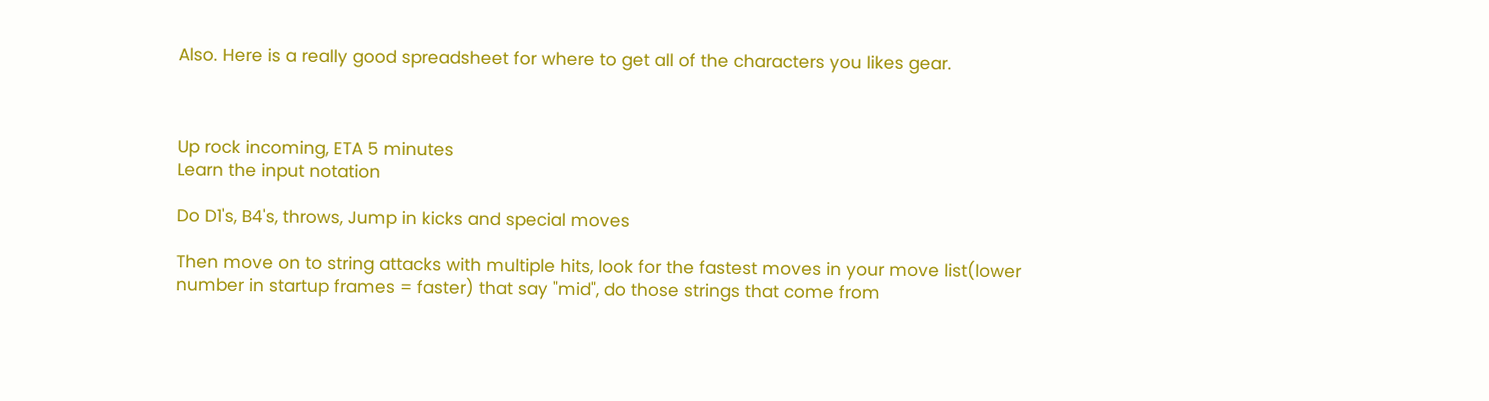Also. Here is a really good spreadsheet for where to get all of the characters you likes gear.



Up rock incoming, ETA 5 minutes
Learn the input notation

Do D1's, B4's, throws, Jump in kicks and special moves

Then move on to string attacks with multiple hits, look for the fastest moves in your move list(lower number in startup frames = faster) that say "mid", do those strings that come from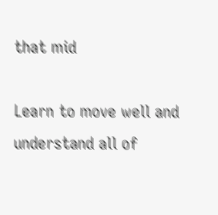that mid

Learn to move well and understand all of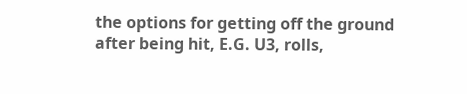the options for getting off the ground after being hit, E.G. U3, rolls,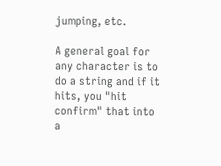jumping, etc.

A general goal for any character is to do a string and if it hits, you "hit confirm" that into a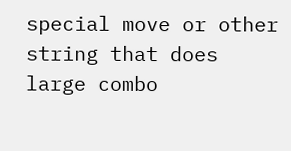special move or other string that does large combo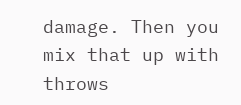damage. Then you mix that up with throws